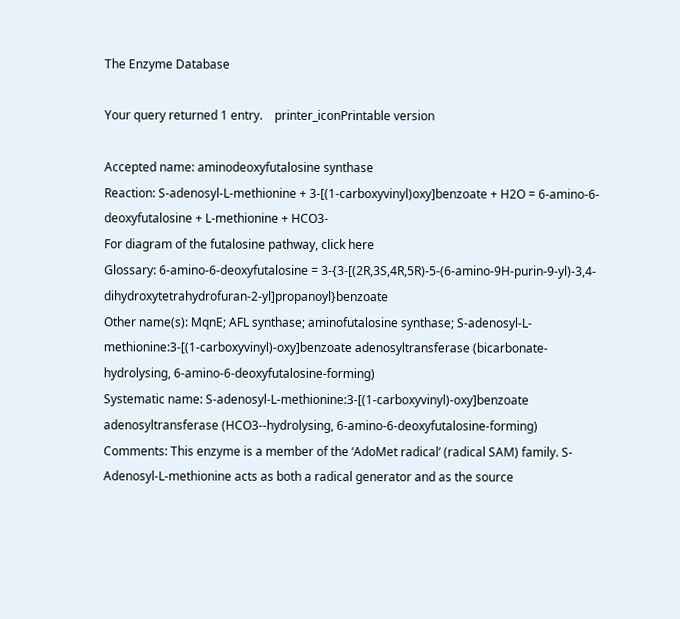The Enzyme Database

Your query returned 1 entry.    printer_iconPrintable version

Accepted name: aminodeoxyfutalosine synthase
Reaction: S-adenosyl-L-methionine + 3-[(1-carboxyvinyl)oxy]benzoate + H2O = 6-amino-6-deoxyfutalosine + L-methionine + HCO3-
For diagram of the futalosine pathway, click here
Glossary: 6-amino-6-deoxyfutalosine = 3-{3-[(2R,3S,4R,5R)-5-(6-amino-9H-purin-9-yl)-3,4-dihydroxytetrahydrofuran-2-yl]propanoyl}benzoate
Other name(s): MqnE; AFL synthase; aminofutalosine synthase; S-adenosyl-L-methionine:3-[(1-carboxyvinyl)-oxy]benzoate adenosyltransferase (bicarbonate-hydrolysing, 6-amino-6-deoxyfutalosine-forming)
Systematic name: S-adenosyl-L-methionine:3-[(1-carboxyvinyl)-oxy]benzoate adenosyltransferase (HCO3--hydrolysing, 6-amino-6-deoxyfutalosine-forming)
Comments: This enzyme is a member of the ‘AdoMet radical’ (radical SAM) family. S-Adenosyl-L-methionine acts as both a radical generator and as the source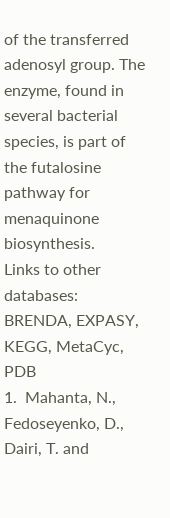of the transferred adenosyl group. The enzyme, found in several bacterial species, is part of the futalosine pathway for menaquinone biosynthesis.
Links to other databases: BRENDA, EXPASY, KEGG, MetaCyc, PDB
1.  Mahanta, N., Fedoseyenko, D., Dairi, T. and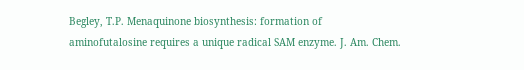Begley, T.P. Menaquinone biosynthesis: formation of aminofutalosine requires a unique radical SAM enzyme. J. Am. Chem.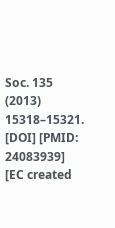Soc. 135 (2013) 15318–15321. [DOI] [PMID: 24083939]
[EC created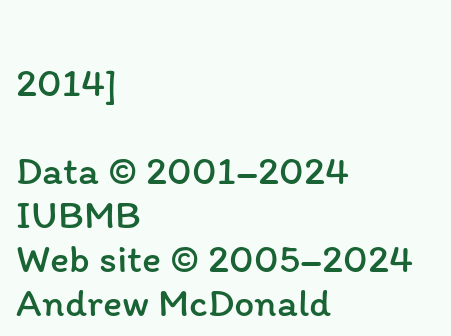2014]

Data © 2001–2024 IUBMB
Web site © 2005–2024 Andrew McDonald